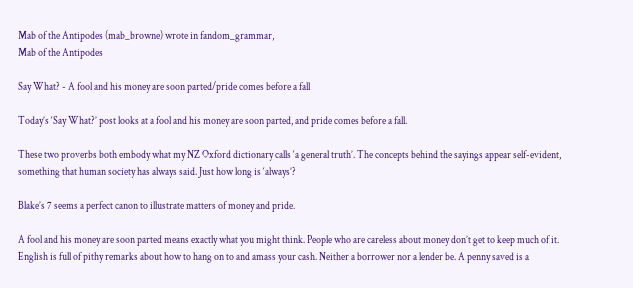Mab of the Antipodes (mab_browne) wrote in fandom_grammar,
Mab of the Antipodes

Say What? - A fool and his money are soon parted/pride comes before a fall

Today’s ‘Say What?’ post looks at a fool and his money are soon parted, and pride comes before a fall.

These two proverbs both embody what my NZ Oxford dictionary calls ‘a general truth’. The concepts behind the sayings appear self-evident, something that human society has always said. Just how long is ‘always’?

Blake’s 7 seems a perfect canon to illustrate matters of money and pride.

A fool and his money are soon parted means exactly what you might think. People who are careless about money don’t get to keep much of it. English is full of pithy remarks about how to hang on to and amass your cash. Neither a borrower nor a lender be. A penny saved is a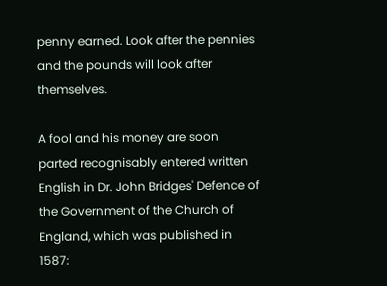penny earned. Look after the pennies and the pounds will look after themselves.

A fool and his money are soon parted recognisably entered written English in Dr. John Bridges' Defence of the Government of the Church of England, which was published in 1587: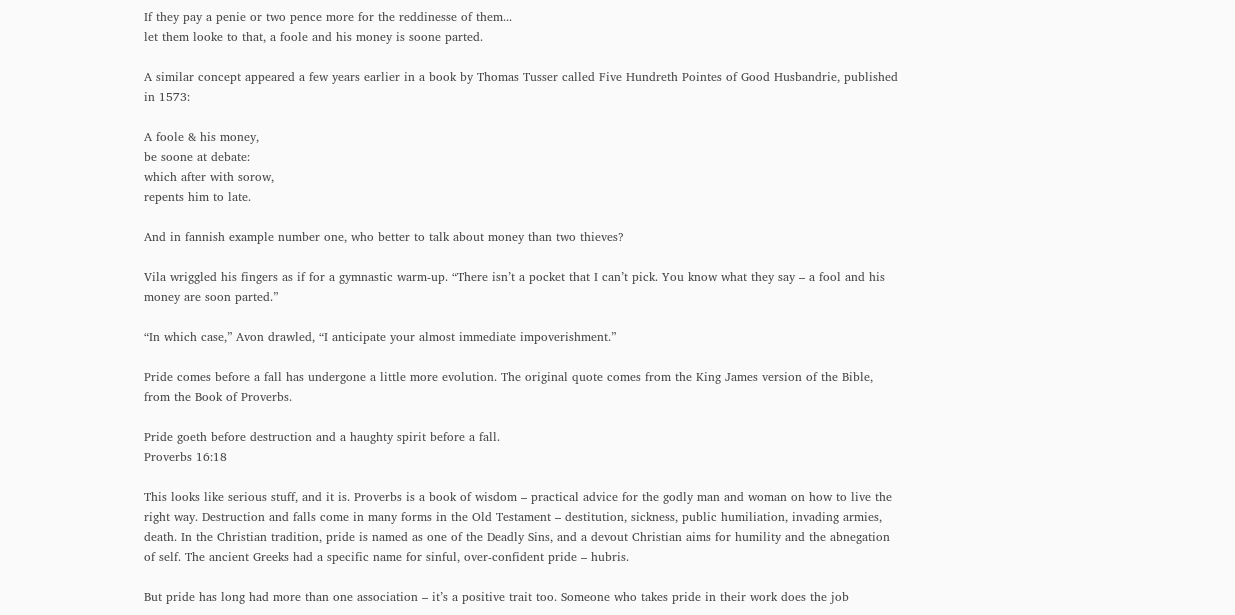If they pay a penie or two pence more for the reddinesse of them...
let them looke to that, a foole and his money is soone parted.

A similar concept appeared a few years earlier in a book by Thomas Tusser called Five Hundreth Pointes of Good Husbandrie, published in 1573:

A foole & his money,
be soone at debate:
which after with sorow,
repents him to late.

And in fannish example number one, who better to talk about money than two thieves?

Vila wriggled his fingers as if for a gymnastic warm-up. “There isn’t a pocket that I can’t pick. You know what they say – a fool and his money are soon parted.”

“In which case,” Avon drawled, “I anticipate your almost immediate impoverishment.”

Pride comes before a fall has undergone a little more evolution. The original quote comes from the King James version of the Bible, from the Book of Proverbs.

Pride goeth before destruction and a haughty spirit before a fall.
Proverbs 16:18

This looks like serious stuff, and it is. Proverbs is a book of wisdom – practical advice for the godly man and woman on how to live the right way. Destruction and falls come in many forms in the Old Testament – destitution, sickness, public humiliation, invading armies, death. In the Christian tradition, pride is named as one of the Deadly Sins, and a devout Christian aims for humility and the abnegation of self. The ancient Greeks had a specific name for sinful, over-confident pride – hubris.

But pride has long had more than one association – it’s a positive trait too. Someone who takes pride in their work does the job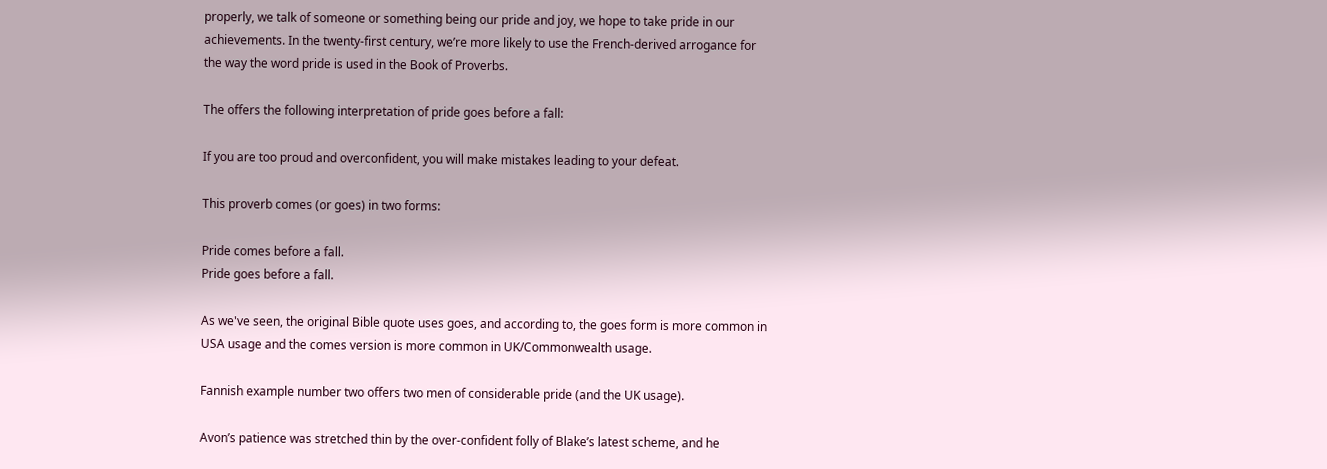properly, we talk of someone or something being our pride and joy, we hope to take pride in our achievements. In the twenty-first century, we’re more likely to use the French-derived arrogance for the way the word pride is used in the Book of Proverbs.

The offers the following interpretation of pride goes before a fall:

If you are too proud and overconfident, you will make mistakes leading to your defeat.

This proverb comes (or goes) in two forms:

Pride comes before a fall.
Pride goes before a fall.

As we've seen, the original Bible quote uses goes, and according to, the goes form is more common in USA usage and the comes version is more common in UK/Commonwealth usage.

Fannish example number two offers two men of considerable pride (and the UK usage).

Avon’s patience was stretched thin by the over-confident folly of Blake’s latest scheme, and he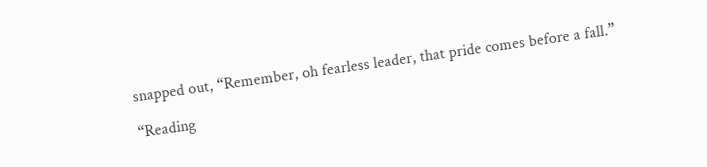snapped out, “Remember, oh fearless leader, that pride comes before a fall.”

“Reading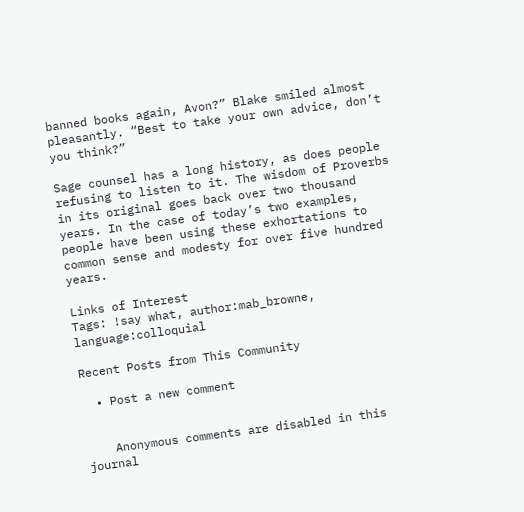banned books again, Avon?” Blake smiled almost pleasantly. “Best to take your own advice, don’t you think?”

Sage counsel has a long history, as does people refusing to listen to it. The wisdom of Proverbs in its original goes back over two thousand years. In the case of today’s two examples, people have been using these exhortations to common sense and modesty for over five hundred years.

Links of Interest
Tags: !say what, author:mab_browne, language:colloquial

Recent Posts from This Community

  • Post a new comment


    Anonymous comments are disabled in this journal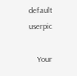default userpic

    Your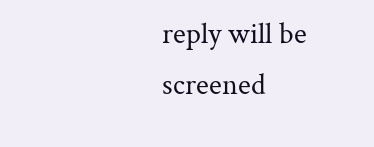reply will be screened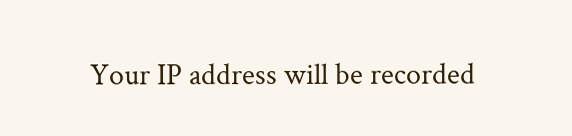Your IP address will be recorded